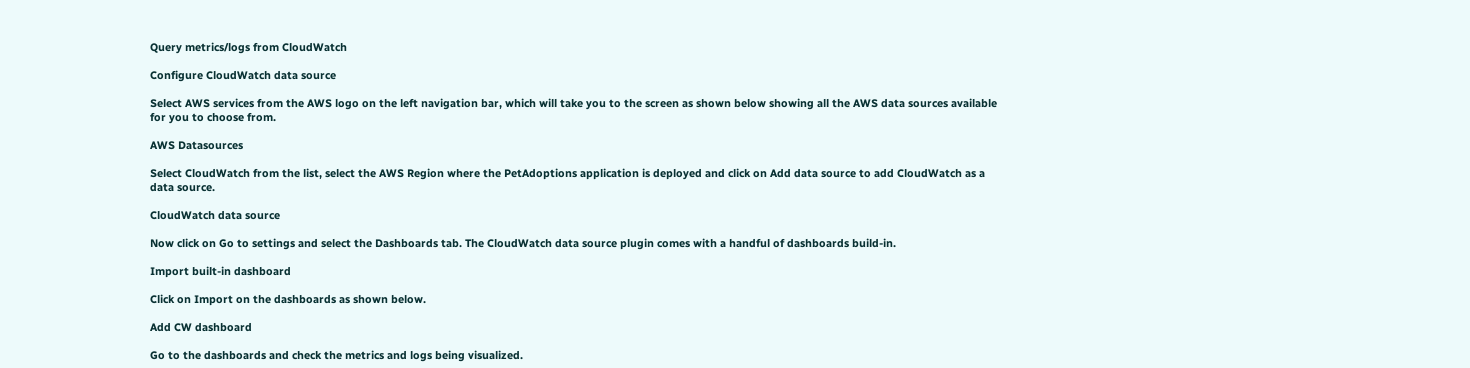Query metrics/logs from CloudWatch

Configure CloudWatch data source

Select AWS services from the AWS logo on the left navigation bar, which will take you to the screen as shown below showing all the AWS data sources available for you to choose from.

AWS Datasources

Select CloudWatch from the list, select the AWS Region where the PetAdoptions application is deployed and click on Add data source to add CloudWatch as a data source.

CloudWatch data source

Now click on Go to settings and select the Dashboards tab. The CloudWatch data source plugin comes with a handful of dashboards build-in.

Import built-in dashboard

Click on Import on the dashboards as shown below.

Add CW dashboard

Go to the dashboards and check the metrics and logs being visualized.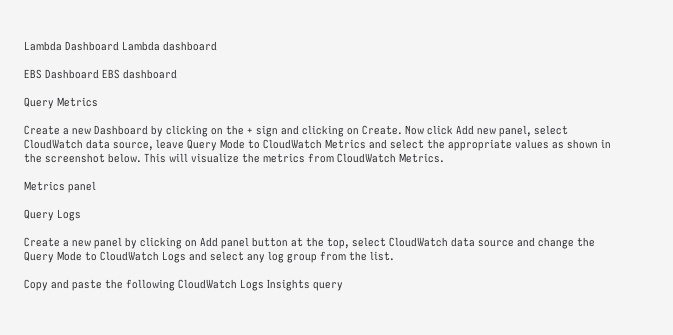Lambda Dashboard Lambda dashboard

EBS Dashboard EBS dashboard

Query Metrics

Create a new Dashboard by clicking on the + sign and clicking on Create. Now click Add new panel, select CloudWatch data source, leave Query Mode to CloudWatch Metrics and select the appropriate values as shown in the screenshot below. This will visualize the metrics from CloudWatch Metrics.

Metrics panel

Query Logs

Create a new panel by clicking on Add panel button at the top, select CloudWatch data source and change the Query Mode to CloudWatch Logs and select any log group from the list.

Copy and paste the following CloudWatch Logs Insights query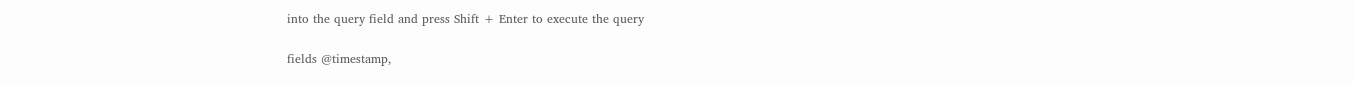into the query field and press Shift + Enter to execute the query

fields @timestamp,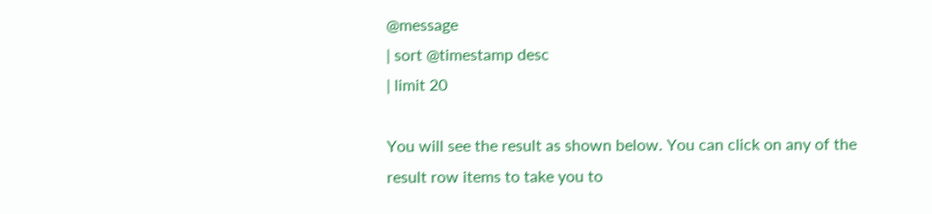@message
| sort @timestamp desc
| limit 20

You will see the result as shown below. You can click on any of the result row items to take you to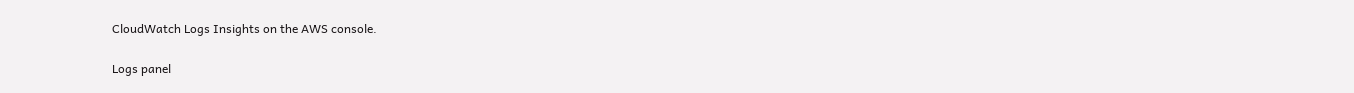CloudWatch Logs Insights on the AWS console.

Logs panel